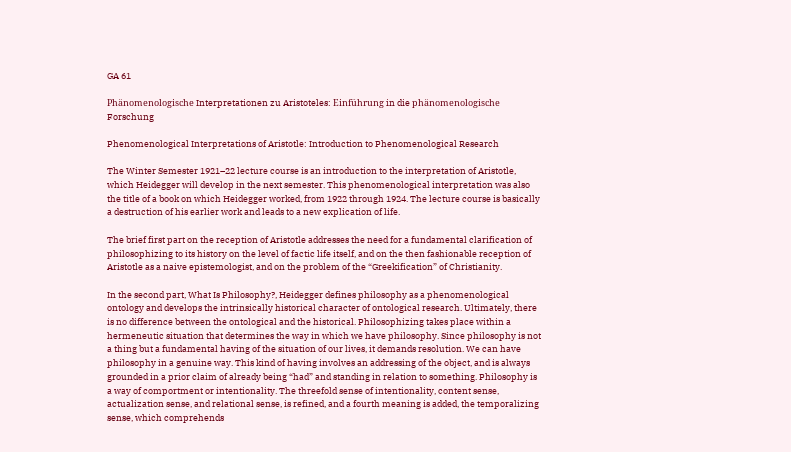GA 61

Phänomenologische Interpretationen zu Aristoteles: Einführung in die phänomenologische Forschung

Phenomenological Interpretations of Aristotle: Introduction to Phenomenological Research

The Winter Semester 1921–22 lecture course is an introduction to the interpretation of Aristotle, which Heidegger will develop in the next semester. This phenomenological interpretation was also the title of a book on which Heidegger worked, from 1922 through 1924. The lecture course is basically a destruction of his earlier work and leads to a new explication of life.

The brief first part on the reception of Aristotle addresses the need for a fundamental clarification of philosophizing to its history on the level of factic life itself, and on the then fashionable reception of Aristotle as a naive epistemologist, and on the problem of the “Greekification” of Christianity.

In the second part, What Is Philosophy?, Heidegger defines philosophy as a phenomenological ontology and develops the intrinsically historical character of ontological research. Ultimately, there is no difference between the ontological and the historical. Philosophizing takes place within a hermeneutic situation that determines the way in which we have philosophy. Since philosophy is not a thing but a fundamental having of the situation of our lives, it demands resolution. We can have philosophy in a genuine way. This kind of having involves an addressing of the object, and is always grounded in a prior claim of already being “had” and standing in relation to something. Philosophy is a way of comportment or intentionality. The threefold sense of intentionality, content sense, actualization sense, and relational sense, is refined, and a fourth meaning is added, the temporalizing sense, which comprehends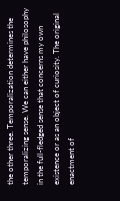the other three. Temporalization determines the temporalizing sense. We can either have philosophy in the full-fledged sense that concerns my own existence or as an object of curiosity. The original enactment of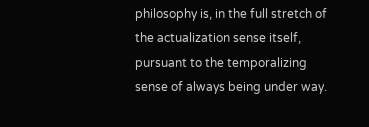philosophy is, in the full stretch of the actualization sense itself, pursuant to the temporalizing sense of always being under way.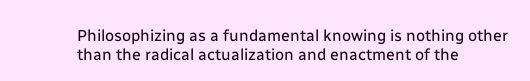Philosophizing as a fundamental knowing is nothing other than the radical actualization and enactment of the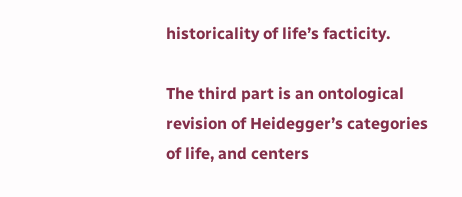historicality of life’s facticity.

The third part is an ontological revision of Heidegger’s categories of life, and centers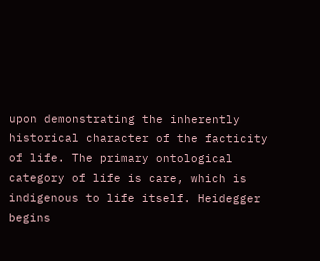upon demonstrating the inherently historical character of the facticity of life. The primary ontological category of life is care, which is indigenous to life itself. Heidegger begins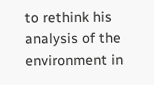to rethink his analysis of the environment in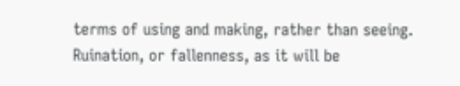terms of using and making, rather than seeing. Ruination, or fallenness, as it will be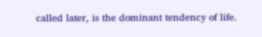called later, is the dominant tendency of life.